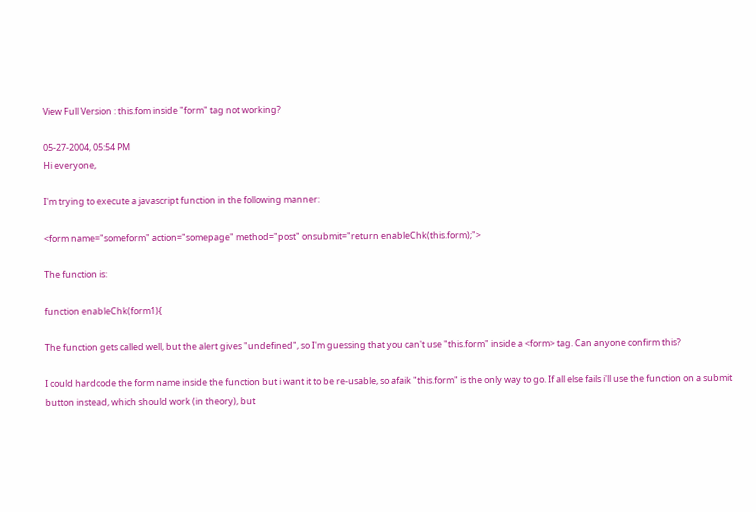View Full Version : this.fom inside "form" tag not working?

05-27-2004, 05:54 PM
Hi everyone,

I'm trying to execute a javascript function in the following manner:

<form name="someform" action="somepage" method="post" onsubmit="return enableChk(this.form);">

The function is:

function enableChk(form1){

The function gets called well, but the alert gives "undefined", so I'm guessing that you can't use "this.form" inside a <form> tag. Can anyone confirm this?

I could hardcode the form name inside the function but i want it to be re-usable, so afaik "this.form" is the only way to go. If all else fails i'll use the function on a submit button instead, which should work (in theory), but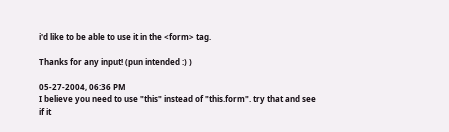i'd like to be able to use it in the <form> tag.

Thanks for any input! (pun intended :) )

05-27-2004, 06:36 PM
I believe you need to use "this" instead of "this.form". try that and see if it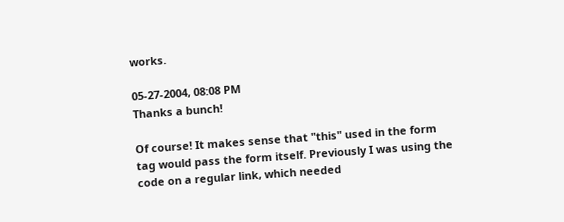works.

05-27-2004, 08:08 PM
Thanks a bunch!

Of course! It makes sense that "this" used in the form tag would pass the form itself. Previously I was using the code on a regular link, which needed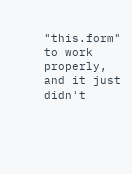"this.form" to work properly, and it just didn't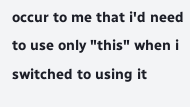occur to me that i'd need to use only "this" when i switched to using it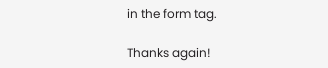in the form tag.

Thanks again!